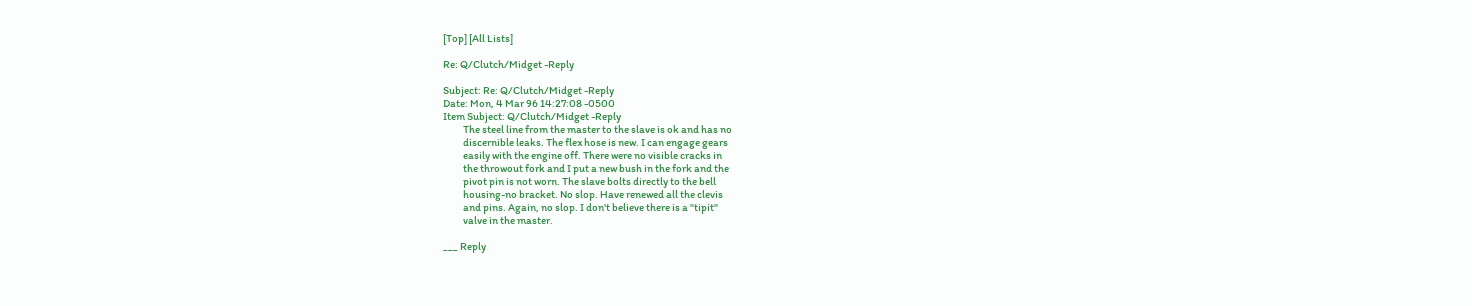[Top] [All Lists]

Re: Q/Clutch/Midget -Reply

Subject: Re: Q/Clutch/Midget -Reply
Date: Mon, 4 Mar 96 14:27:08 -0500
Item Subject: Q/Clutch/Midget -Reply
          The steel line from the master to the slave is ok and has no
          discernible leaks. The flex hose is new. I can engage gears
          easily with the engine off. There were no visible cracks in
          the throwout fork and I put a new bush in the fork and the
          pivot pin is not worn. The slave bolts directly to the bell
          housing-no bracket. No slop. Have renewed all the clevis
          and pins. Again, no slop. I don't believe there is a "tipit"
          valve in the master.

___ Reply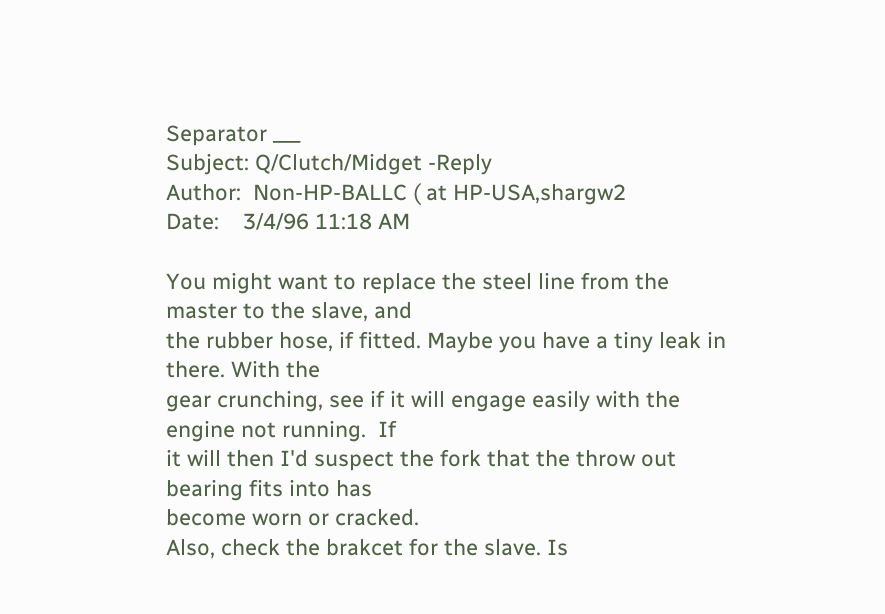Separator ___
Subject: Q/Clutch/Midget -Reply
Author:  Non-HP-BALLC ( at HP-USA,shargw2
Date:    3/4/96 11:18 AM

You might want to replace the steel line from the master to the slave, and
the rubber hose, if fitted. Maybe you have a tiny leak in there. With the
gear crunching, see if it will engage easily with the engine not running.  If
it will then I'd suspect the fork that the throw out bearing fits into has
become worn or cracked.
Also, check the brakcet for the slave. Is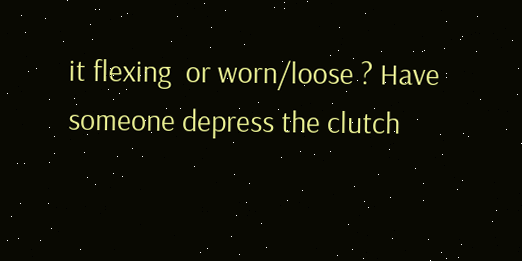it flexing  or worn/loose ? Have
someone depress the clutch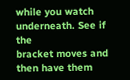while you watch underneath. See if the
bracket moves and then have them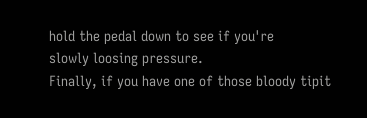hold the pedal down to see if you're
slowly loosing pressure.
Finally, if you have one of those bloody tipit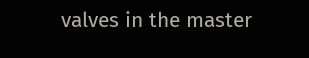valves in the master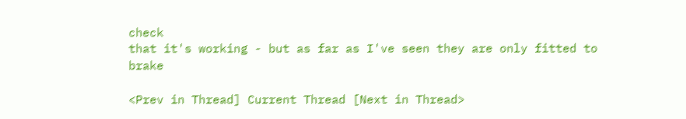check
that it's working - but as far as I've seen they are only fitted to brake

<Prev in Thread] Current Thread [Next in Thread>